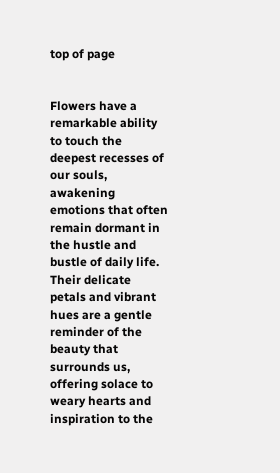top of page


Flowers have a remarkable ability to touch the deepest recesses of our souls, awakening emotions that often remain dormant in the hustle and bustle of daily life. Their delicate petals and vibrant hues are a gentle reminder of the beauty that surrounds us, offering solace to weary hearts and inspiration to the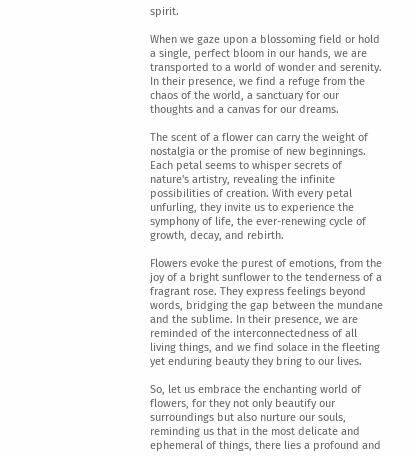spirit.

When we gaze upon a blossoming field or hold a single, perfect bloom in our hands, we are transported to a world of wonder and serenity. In their presence, we find a refuge from the chaos of the world, a sanctuary for our thoughts and a canvas for our dreams.

The scent of a flower can carry the weight of nostalgia or the promise of new beginnings. Each petal seems to whisper secrets of nature's artistry, revealing the infinite possibilities of creation. With every petal unfurling, they invite us to experience the symphony of life, the ever-renewing cycle of growth, decay, and rebirth.

Flowers evoke the purest of emotions, from the joy of a bright sunflower to the tenderness of a fragrant rose. They express feelings beyond words, bridging the gap between the mundane and the sublime. In their presence, we are reminded of the interconnectedness of all living things, and we find solace in the fleeting yet enduring beauty they bring to our lives.

So, let us embrace the enchanting world of flowers, for they not only beautify our surroundings but also nurture our souls, reminding us that in the most delicate and ephemeral of things, there lies a profound and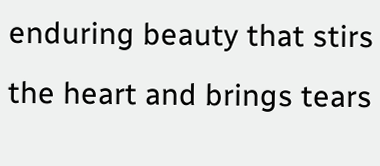enduring beauty that stirs the heart and brings tears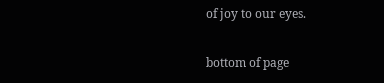of joy to our eyes.

bottom of page